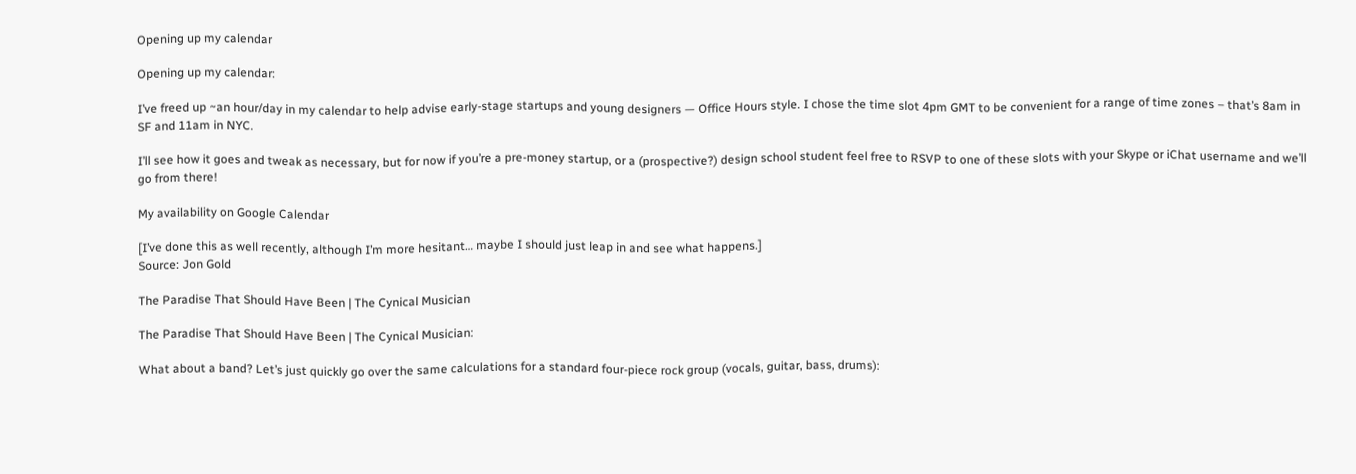Opening up my calendar

Opening up my calendar:

I’ve freed up ~an hour/day in my calendar to help advise early-stage startups and young designers — Office Hours style. I chose the time slot 4pm GMT to be convenient for a range of time zones – that’s 8am in SF and 11am in NYC.

I’ll see how it goes and tweak as necessary, but for now if you’re a pre-money startup, or a (prospective?) design school student feel free to RSVP to one of these slots with your Skype or iChat username and we’ll go from there!

My availability on Google Calendar

[I’ve done this as well recently, although I’m more hesitant… maybe I should just leap in and see what happens.]
Source: Jon Gold

The Paradise That Should Have Been | The Cynical Musician

The Paradise That Should Have Been | The Cynical Musician:

What about a band? Let’s just quickly go over the same calculations for a standard four-piece rock group (vocals, guitar, bass, drums):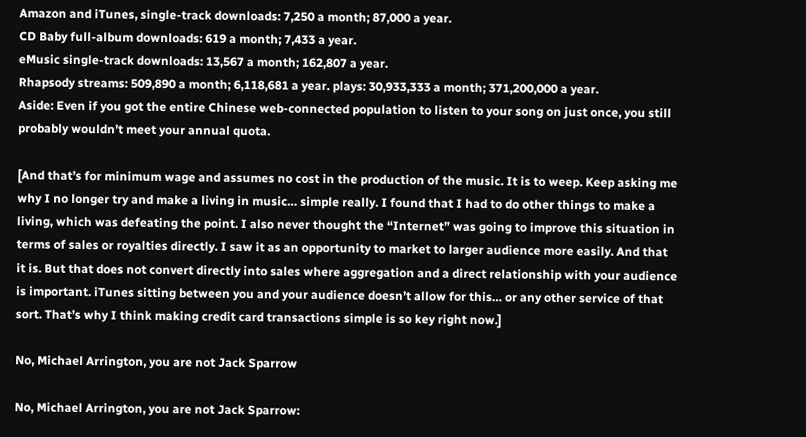Amazon and iTunes, single-track downloads: 7,250 a month; 87,000 a year.
CD Baby full-album downloads: 619 a month; 7,433 a year.
eMusic single-track downloads: 13,567 a month; 162,807 a year.
Rhapsody streams: 509,890 a month; 6,118,681 a year. plays: 30,933,333 a month; 371,200,000 a year.
Aside: Even if you got the entire Chinese web-connected population to listen to your song on just once, you still probably wouldn’t meet your annual quota.

[And that’s for minimum wage and assumes no cost in the production of the music. It is to weep. Keep asking me why I no longer try and make a living in music… simple really. I found that I had to do other things to make a living, which was defeating the point. I also never thought the “Internet” was going to improve this situation in terms of sales or royalties directly. I saw it as an opportunity to market to larger audience more easily. And that it is. But that does not convert directly into sales where aggregation and a direct relationship with your audience is important. iTunes sitting between you and your audience doesn’t allow for this… or any other service of that sort. That’s why I think making credit card transactions simple is so key right now.]

No, Michael Arrington, you are not Jack Sparrow

No, Michael Arrington, you are not Jack Sparrow: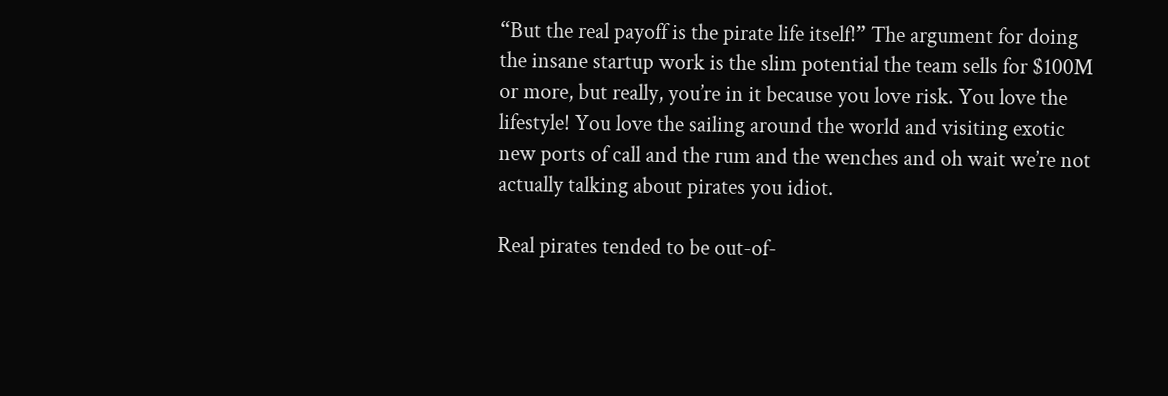“But the real payoff is the pirate life itself!” The argument for doing the insane startup work is the slim potential the team sells for $100M or more, but really, you’re in it because you love risk. You love the lifestyle! You love the sailing around the world and visiting exotic new ports of call and the rum and the wenches and oh wait we’re not actually talking about pirates you idiot.

Real pirates tended to be out-of-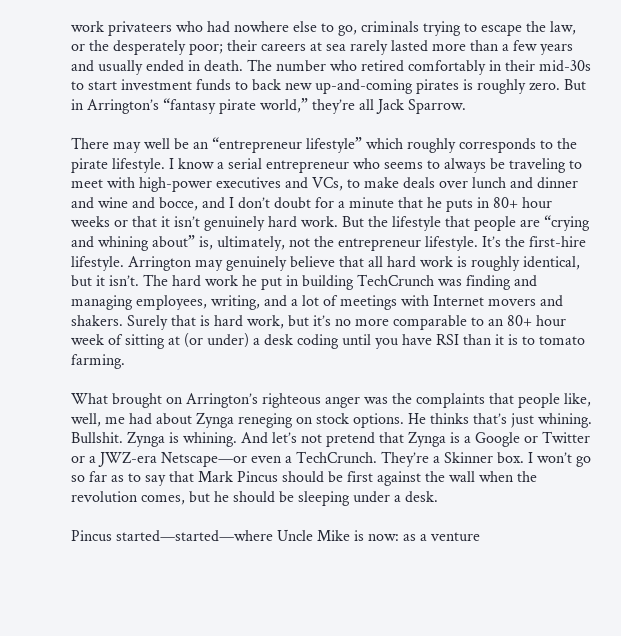work privateers who had nowhere else to go, criminals trying to escape the law, or the desperately poor; their careers at sea rarely lasted more than a few years and usually ended in death. The number who retired comfortably in their mid-30s to start investment funds to back new up-and-coming pirates is roughly zero. But in Arrington’s “fantasy pirate world,” they’re all Jack Sparrow.

There may well be an “entrepreneur lifestyle” which roughly corresponds to the pirate lifestyle. I know a serial entrepreneur who seems to always be traveling to meet with high-power executives and VCs, to make deals over lunch and dinner and wine and bocce, and I don’t doubt for a minute that he puts in 80+ hour weeks or that it isn’t genuinely hard work. But the lifestyle that people are “crying and whining about” is, ultimately, not the entrepreneur lifestyle. It’s the first-hire lifestyle. Arrington may genuinely believe that all hard work is roughly identical, but it isn’t. The hard work he put in building TechCrunch was finding and managing employees, writing, and a lot of meetings with Internet movers and shakers. Surely that is hard work, but it’s no more comparable to an 80+ hour week of sitting at (or under) a desk coding until you have RSI than it is to tomato farming.

What brought on Arrington’s righteous anger was the complaints that people like, well, me had about Zynga reneging on stock options. He thinks that’s just whining. Bullshit. Zynga is whining. And let’s not pretend that Zynga is a Google or Twitter or a JWZ-era Netscape—or even a TechCrunch. They’re a Skinner box. I won’t go so far as to say that Mark Pincus should be first against the wall when the revolution comes, but he should be sleeping under a desk.

Pincus started—started—where Uncle Mike is now: as a venture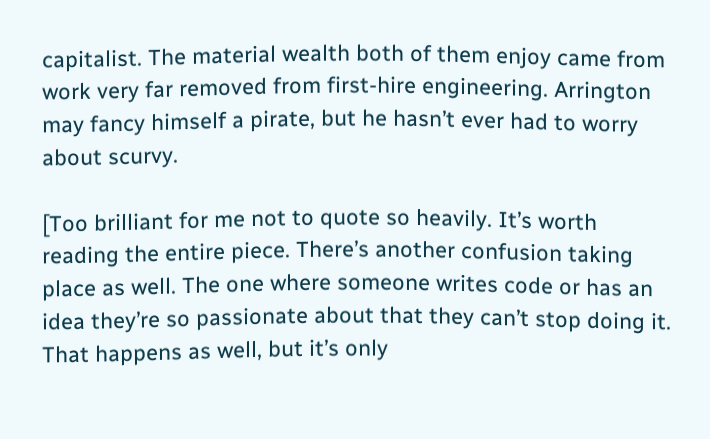capitalist. The material wealth both of them enjoy came from work very far removed from first-hire engineering. Arrington may fancy himself a pirate, but he hasn’t ever had to worry about scurvy.

[Too brilliant for me not to quote so heavily. It’s worth reading the entire piece. There’s another confusion taking place as well. The one where someone writes code or has an idea they’re so passionate about that they can’t stop doing it. That happens as well, but it’s only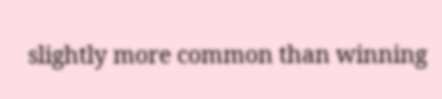slightly more common than winning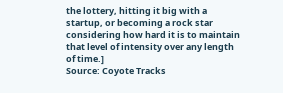the lottery, hitting it big with a startup, or becoming a rock star considering how hard it is to maintain that level of intensity over any length of time.]
Source: Coyote Tracks